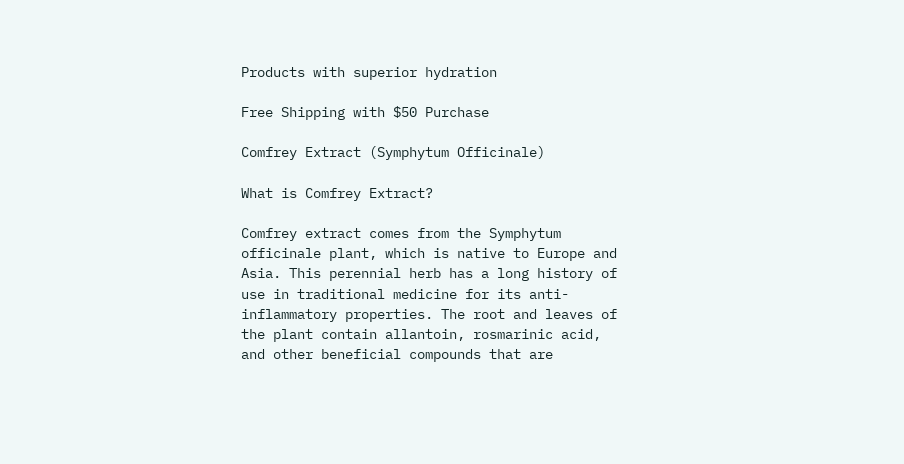Products with superior hydration

Free Shipping with $50 Purchase

Comfrey Extract (Symphytum Officinale)

What is Comfrey Extract?

Comfrey extract comes from the Symphytum officinale plant, which is native to Europe and Asia. This perennial herb has a long history of use in traditional medicine for its anti-inflammatory properties. The root and leaves of the plant contain allantoin, rosmarinic acid, and other beneficial compounds that are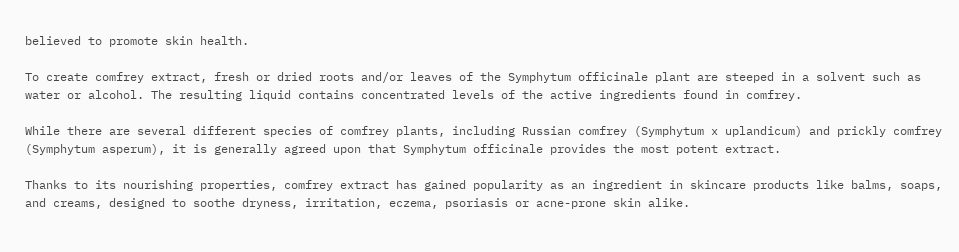believed to promote skin health.

To create comfrey extract, fresh or dried roots and/or leaves of the Symphytum officinale plant are steeped in a solvent such as water or alcohol. The resulting liquid contains concentrated levels of the active ingredients found in comfrey.

While there are several different species of comfrey plants, including Russian comfrey (Symphytum x uplandicum) and prickly comfrey (Symphytum asperum), it is generally agreed upon that Symphytum officinale provides the most potent extract.

Thanks to its nourishing properties, comfrey extract has gained popularity as an ingredient in skincare products like balms, soaps, and creams, designed to soothe dryness, irritation, eczema, psoriasis or acne-prone skin alike.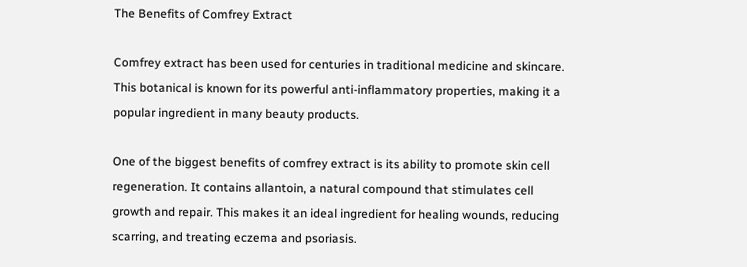The Benefits of Comfrey Extract

Comfrey extract has been used for centuries in traditional medicine and skincare. This botanical is known for its powerful anti-inflammatory properties, making it a popular ingredient in many beauty products.

One of the biggest benefits of comfrey extract is its ability to promote skin cell regeneration. It contains allantoin, a natural compound that stimulates cell growth and repair. This makes it an ideal ingredient for healing wounds, reducing scarring, and treating eczema and psoriasis.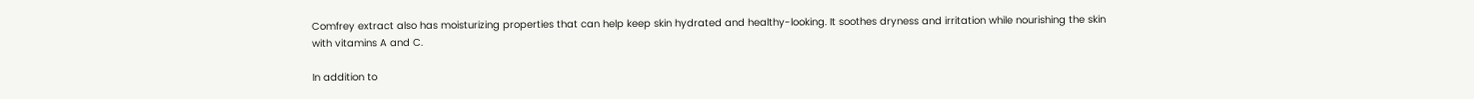Comfrey extract also has moisturizing properties that can help keep skin hydrated and healthy-looking. It soothes dryness and irritation while nourishing the skin with vitamins A and C.

In addition to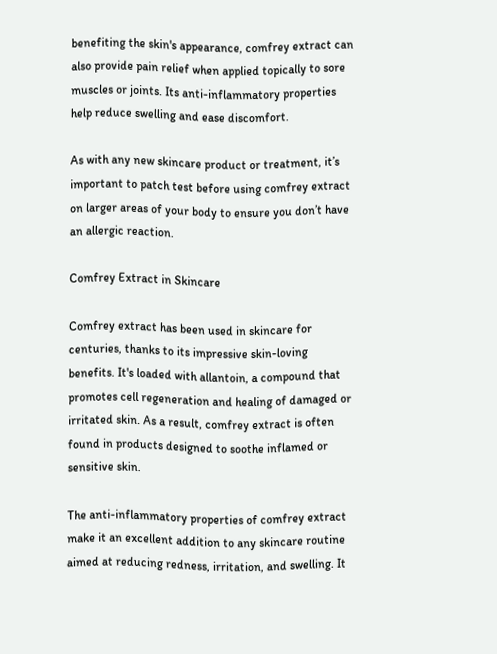benefiting the skin's appearance, comfrey extract can also provide pain relief when applied topically to sore muscles or joints. Its anti-inflammatory properties help reduce swelling and ease discomfort.

As with any new skincare product or treatment, it’s important to patch test before using comfrey extract on larger areas of your body to ensure you don’t have an allergic reaction.

Comfrey Extract in Skincare

Comfrey extract has been used in skincare for centuries, thanks to its impressive skin-loving benefits. It's loaded with allantoin, a compound that promotes cell regeneration and healing of damaged or irritated skin. As a result, comfrey extract is often found in products designed to soothe inflamed or sensitive skin.

The anti-inflammatory properties of comfrey extract make it an excellent addition to any skincare routine aimed at reducing redness, irritation, and swelling. It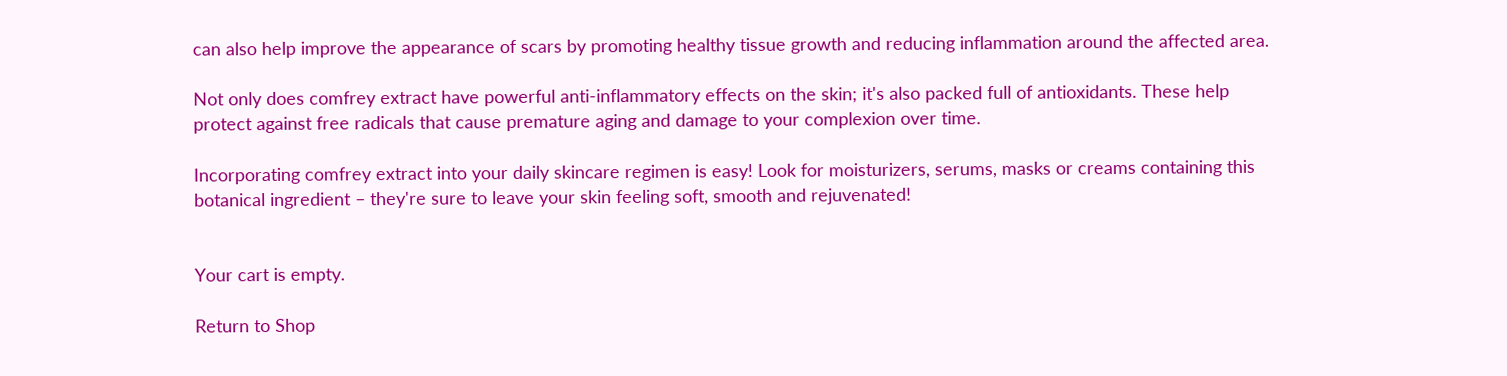can also help improve the appearance of scars by promoting healthy tissue growth and reducing inflammation around the affected area.

Not only does comfrey extract have powerful anti-inflammatory effects on the skin; it's also packed full of antioxidants. These help protect against free radicals that cause premature aging and damage to your complexion over time.

Incorporating comfrey extract into your daily skincare regimen is easy! Look for moisturizers, serums, masks or creams containing this botanical ingredient – they're sure to leave your skin feeling soft, smooth and rejuvenated!


Your cart is empty.

Return to Shop